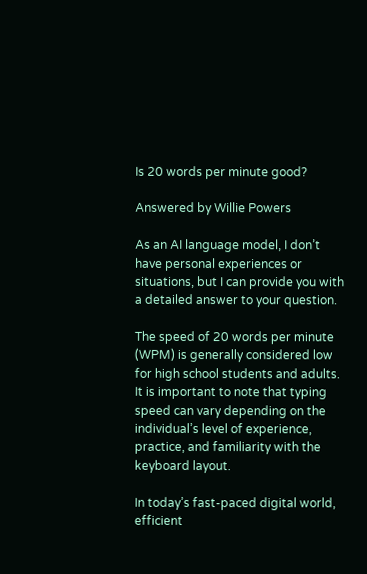Is 20 words per minute good?

Answered by Willie Powers

As an AI language model, I don’t have personal experiences or situations, but I can provide you with a detailed answer to your question.

The speed of 20 words per minute (WPM) is generally considered low for high school students and adults. It is important to note that typing speed can vary depending on the individual’s level of experience, practice, and familiarity with the keyboard layout.

In today’s fast-paced digital world, efficient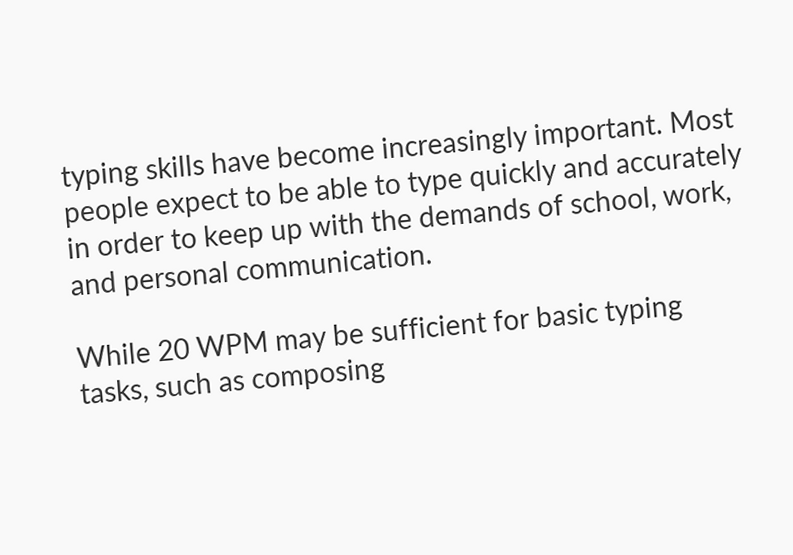typing skills have become increasingly important. Most people expect to be able to type quickly and accurately in order to keep up with the demands of school, work, and personal communication.

While 20 WPM may be sufficient for basic typing tasks, such as composing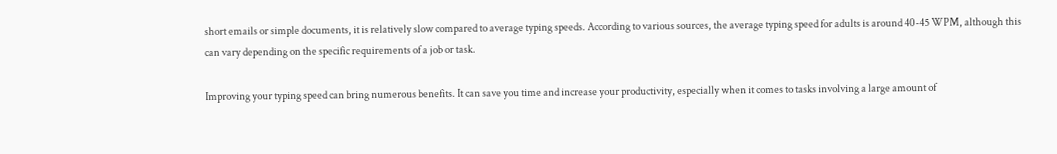short emails or simple documents, it is relatively slow compared to average typing speeds. According to various sources, the average typing speed for adults is around 40-45 WPM, although this can vary depending on the specific requirements of a job or task.

Improving your typing speed can bring numerous benefits. It can save you time and increase your productivity, especially when it comes to tasks involving a large amount of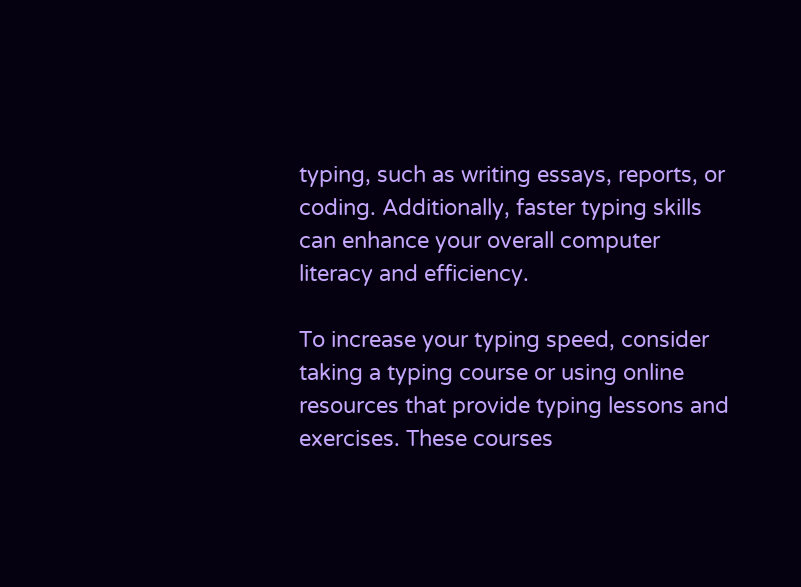typing, such as writing essays, reports, or coding. Additionally, faster typing skills can enhance your overall computer literacy and efficiency.

To increase your typing speed, consider taking a typing course or using online resources that provide typing lessons and exercises. These courses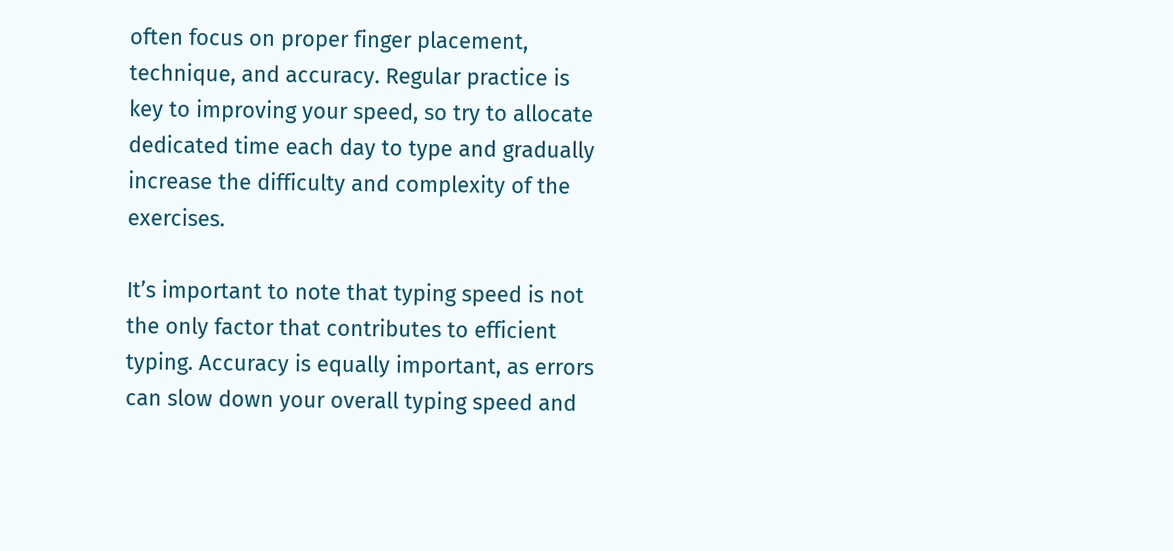often focus on proper finger placement, technique, and accuracy. Regular practice is key to improving your speed, so try to allocate dedicated time each day to type and gradually increase the difficulty and complexity of the exercises.

It’s important to note that typing speed is not the only factor that contributes to efficient typing. Accuracy is equally important, as errors can slow down your overall typing speed and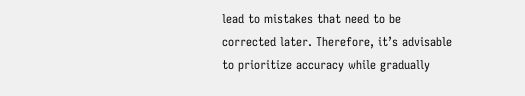lead to mistakes that need to be corrected later. Therefore, it’s advisable to prioritize accuracy while gradually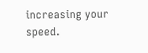increasing your speed.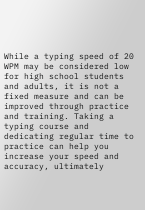While a typing speed of 20 WPM may be considered low for high school students and adults, it is not a fixed measure and can be improved through practice and training. Taking a typing course and dedicating regular time to practice can help you increase your speed and accuracy, ultimately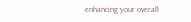enhancing your overall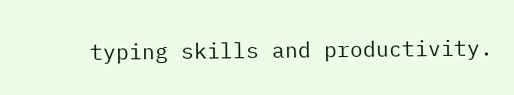typing skills and productivity.